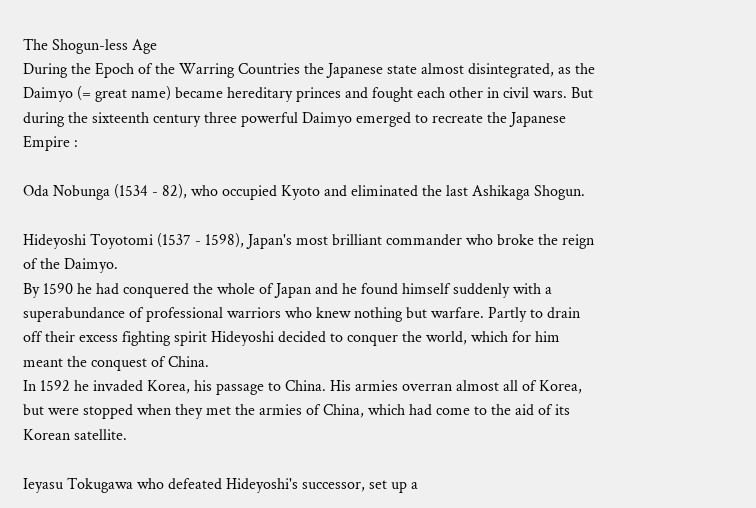The Shogun-less Age
During the Epoch of the Warring Countries the Japanese state almost disintegrated, as the Daimyo (= great name) became hereditary princes and fought each other in civil wars. But during the sixteenth century three powerful Daimyo emerged to recreate the Japanese Empire :

Oda Nobunga (1534 - 82), who occupied Kyoto and eliminated the last Ashikaga Shogun.

Hideyoshi Toyotomi (1537 - 1598), Japan's most brilliant commander who broke the reign of the Daimyo.
By 1590 he had conquered the whole of Japan and he found himself suddenly with a superabundance of professional warriors who knew nothing but warfare. Partly to drain off their excess fighting spirit Hideyoshi decided to conquer the world, which for him meant the conquest of China.
In 1592 he invaded Korea, his passage to China. His armies overran almost all of Korea, but were stopped when they met the armies of China, which had come to the aid of its Korean satellite.

Ieyasu Tokugawa who defeated Hideyoshi's successor, set up a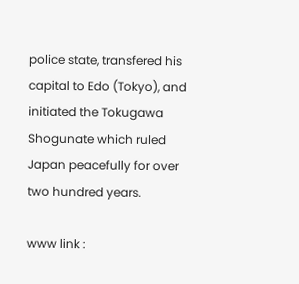police state, transfered his capital to Edo (Tokyo), and initiated the Tokugawa Shogunate which ruled Japan peacefully for over two hundred years.

www link :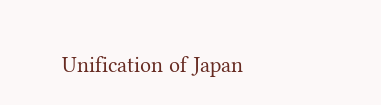Unification of Japan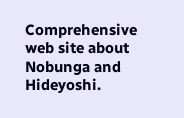Comprehensive web site about Nobunga and Hideyoshi.